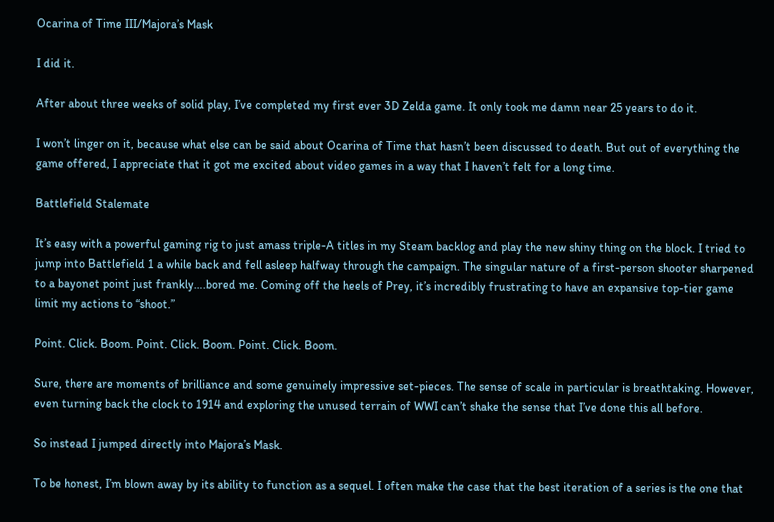Ocarina of Time III/Majora’s Mask

I did it.

After about three weeks of solid play, I’ve completed my first ever 3D Zelda game. It only took me damn near 25 years to do it.

I won’t linger on it, because what else can be said about Ocarina of Time that hasn’t been discussed to death. But out of everything the game offered, I appreciate that it got me excited about video games in a way that I haven’t felt for a long time.

Battlefield Stalemate

It’s easy with a powerful gaming rig to just amass triple-A titles in my Steam backlog and play the new shiny thing on the block. I tried to jump into Battlefield 1 a while back and fell asleep halfway through the campaign. The singular nature of a first-person shooter sharpened to a bayonet point just frankly….bored me. Coming off the heels of Prey, it’s incredibly frustrating to have an expansive top-tier game limit my actions to “shoot.”

Point. Click. Boom. Point. Click. Boom. Point. Click. Boom.

Sure, there are moments of brilliance and some genuinely impressive set-pieces. The sense of scale in particular is breathtaking. However, even turning back the clock to 1914 and exploring the unused terrain of WWI can’t shake the sense that I’ve done this all before.

So instead I jumped directly into Majora’s Mask.

To be honest, I’m blown away by its ability to function as a sequel. I often make the case that the best iteration of a series is the one that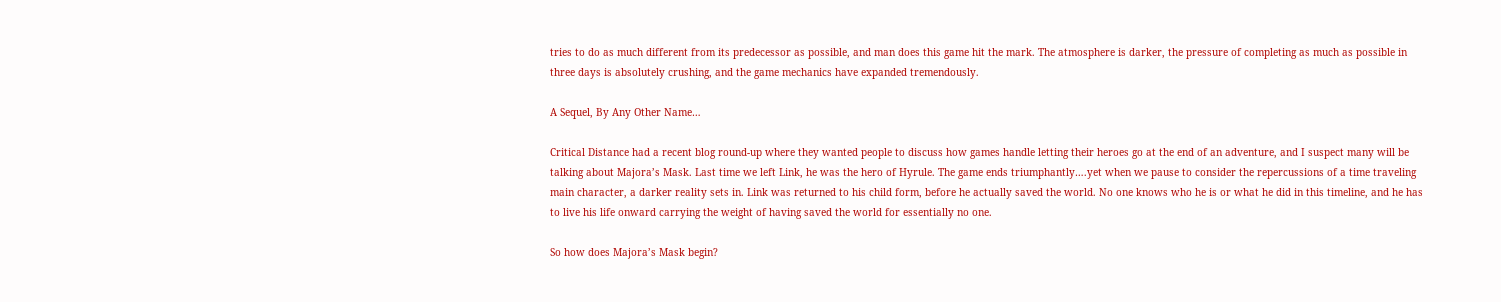tries to do as much different from its predecessor as possible, and man does this game hit the mark. The atmosphere is darker, the pressure of completing as much as possible in three days is absolutely crushing, and the game mechanics have expanded tremendously.

A Sequel, By Any Other Name…

Critical Distance had a recent blog round-up where they wanted people to discuss how games handle letting their heroes go at the end of an adventure, and I suspect many will be talking about Majora’s Mask. Last time we left Link, he was the hero of Hyrule. The game ends triumphantly….yet when we pause to consider the repercussions of a time traveling main character, a darker reality sets in. Link was returned to his child form, before he actually saved the world. No one knows who he is or what he did in this timeline, and he has to live his life onward carrying the weight of having saved the world for essentially no one.

So how does Majora’s Mask begin?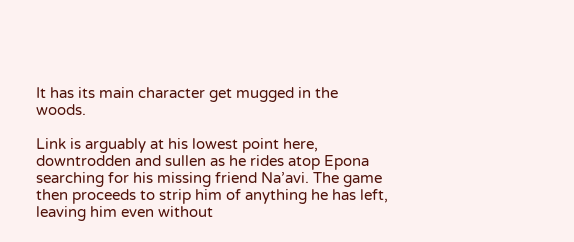It has its main character get mugged in the woods.

Link is arguably at his lowest point here, downtrodden and sullen as he rides atop Epona searching for his missing friend Na’avi. The game then proceeds to strip him of anything he has left, leaving him even without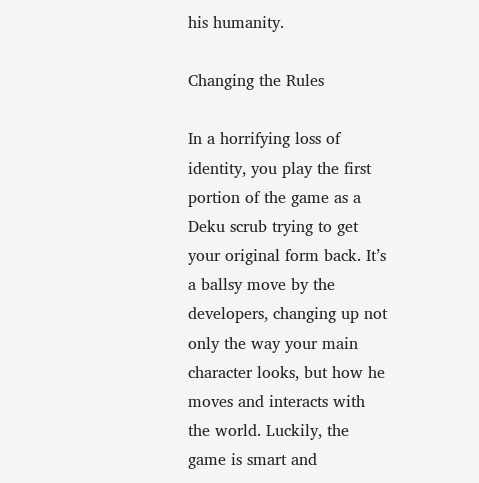his humanity.

Changing the Rules

In a horrifying loss of identity, you play the first portion of the game as a Deku scrub trying to get your original form back. It’s a ballsy move by the developers, changing up not only the way your main character looks, but how he moves and interacts with the world. Luckily, the game is smart and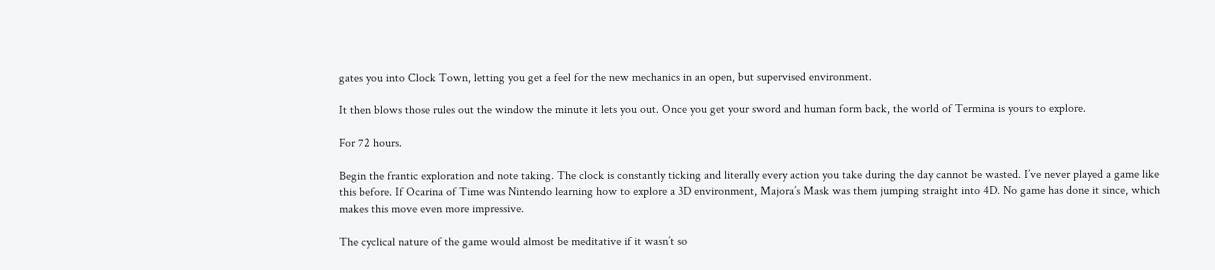gates you into Clock Town, letting you get a feel for the new mechanics in an open, but supervised environment.

It then blows those rules out the window the minute it lets you out. Once you get your sword and human form back, the world of Termina is yours to explore.

For 72 hours.

Begin the frantic exploration and note taking. The clock is constantly ticking and literally every action you take during the day cannot be wasted. I’ve never played a game like this before. If Ocarina of Time was Nintendo learning how to explore a 3D environment, Majora’s Mask was them jumping straight into 4D. No game has done it since, which makes this move even more impressive.

The cyclical nature of the game would almost be meditative if it wasn’t so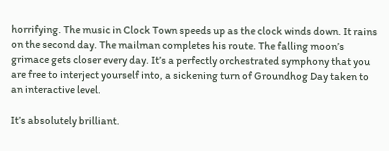horrifying. The music in Clock Town speeds up as the clock winds down. It rains on the second day. The mailman completes his route. The falling moon’s grimace gets closer every day. It’s a perfectly orchestrated symphony that you are free to interject yourself into, a sickening turn of Groundhog Day taken to an interactive level.

It’s absolutely brilliant.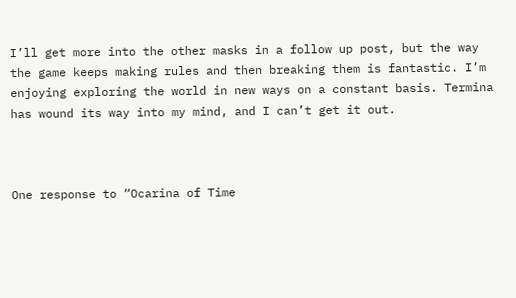I’ll get more into the other masks in a follow up post, but the way the game keeps making rules and then breaking them is fantastic. I’m enjoying exploring the world in new ways on a constant basis. Termina has wound its way into my mind, and I can’t get it out.



One response to “Ocarina of Time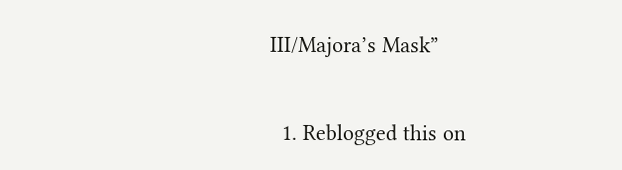III/Majora’s Mask”

  1. Reblogged this on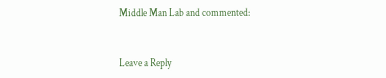Middle Man Lab and commented:


Leave a Reply